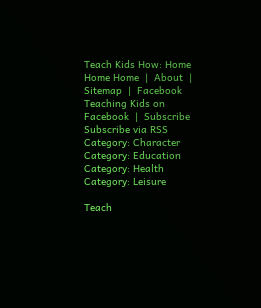Teach Kids How: Home
Home Home  |  About  |  Sitemap  |  Facebook Teaching Kids on Facebook  |  Subscribe Subscribe via RSS
Category: Character
Category: Education
Category: Health
Category: Leisure

Teach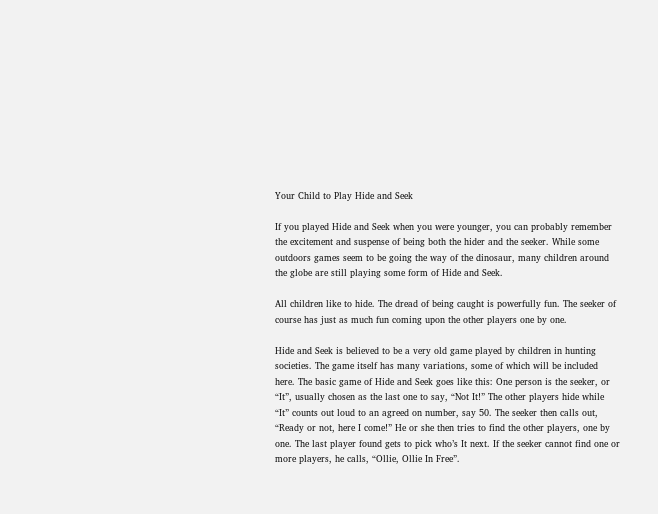Your Child to Play Hide and Seek

If you played Hide and Seek when you were younger, you can probably remember the excitement and suspense of being both the hider and the seeker. While some outdoors games seem to be going the way of the dinosaur, many children around the globe are still playing some form of Hide and Seek.

All children like to hide. The dread of being caught is powerfully fun. The seeker of course has just as much fun coming upon the other players one by one.

Hide and Seek is believed to be a very old game played by children in hunting societies. The game itself has many variations, some of which will be included here. The basic game of Hide and Seek goes like this: One person is the seeker, or “It”, usually chosen as the last one to say, “Not It!” The other players hide while “It” counts out loud to an agreed on number, say 50. The seeker then calls out, “Ready or not, here I come!” He or she then tries to find the other players, one by one. The last player found gets to pick who’s It next. If the seeker cannot find one or more players, he calls, “Ollie, Ollie In Free”.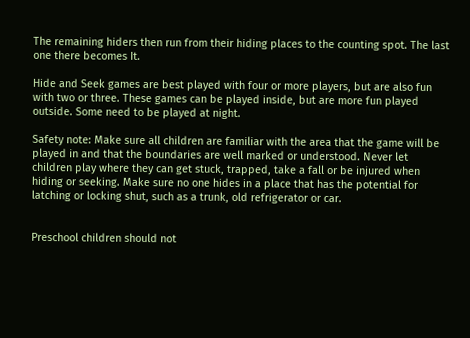The remaining hiders then run from their hiding places to the counting spot. The last one there becomes It.

Hide and Seek games are best played with four or more players, but are also fun with two or three. These games can be played inside, but are more fun played outside. Some need to be played at night.

Safety note: Make sure all children are familiar with the area that the game will be played in and that the boundaries are well marked or understood. Never let children play where they can get stuck, trapped, take a fall or be injured when hiding or seeking. Make sure no one hides in a place that has the potential for latching or locking shut, such as a trunk, old refrigerator or car.


Preschool children should not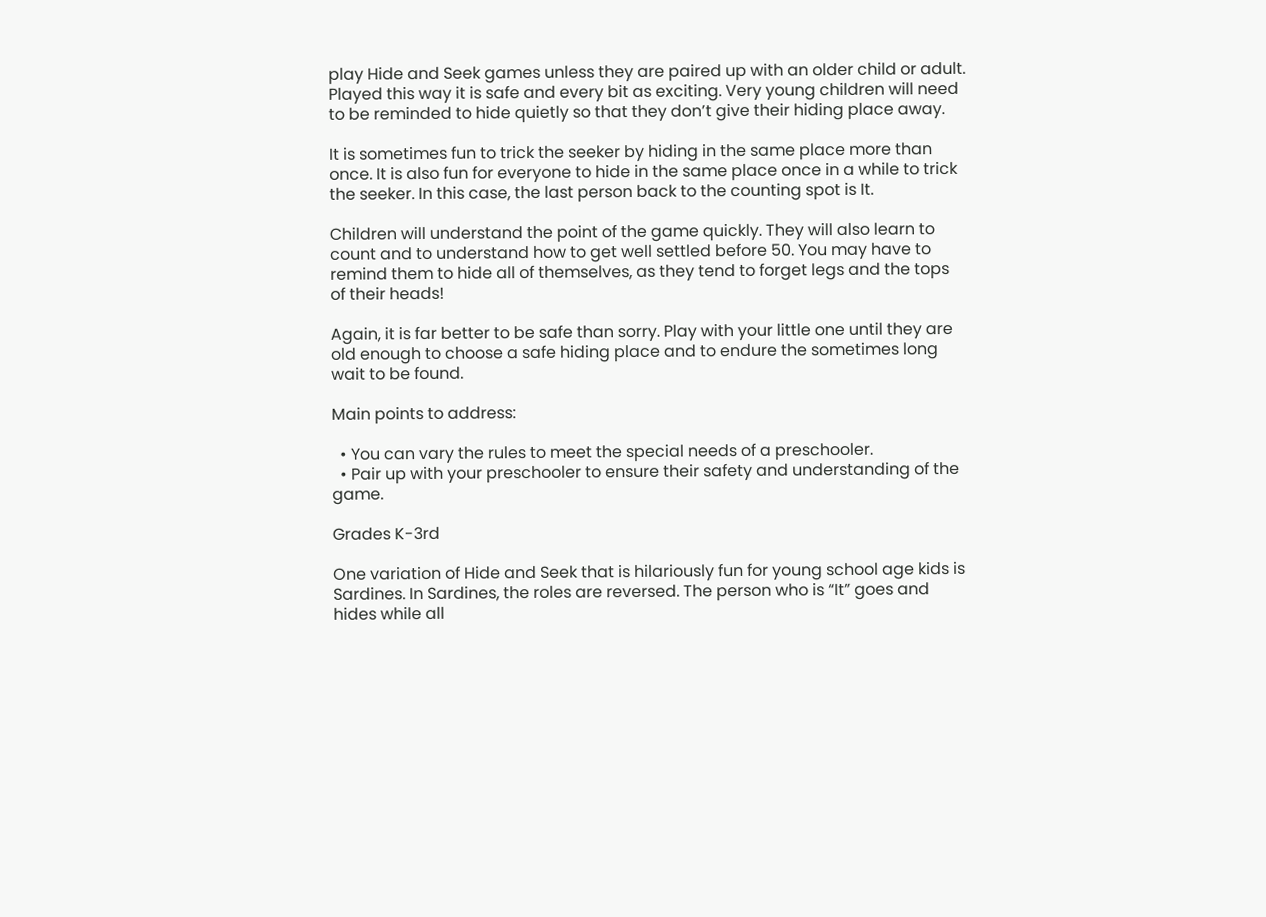play Hide and Seek games unless they are paired up with an older child or adult. Played this way it is safe and every bit as exciting. Very young children will need to be reminded to hide quietly so that they don’t give their hiding place away.

It is sometimes fun to trick the seeker by hiding in the same place more than once. It is also fun for everyone to hide in the same place once in a while to trick the seeker. In this case, the last person back to the counting spot is It.

Children will understand the point of the game quickly. They will also learn to count and to understand how to get well settled before 50. You may have to remind them to hide all of themselves, as they tend to forget legs and the tops of their heads!

Again, it is far better to be safe than sorry. Play with your little one until they are old enough to choose a safe hiding place and to endure the sometimes long wait to be found.

Main points to address:

  • You can vary the rules to meet the special needs of a preschooler.
  • Pair up with your preschooler to ensure their safety and understanding of the game.

Grades K-3rd

One variation of Hide and Seek that is hilariously fun for young school age kids is Sardines. In Sardines, the roles are reversed. The person who is “It” goes and hides while all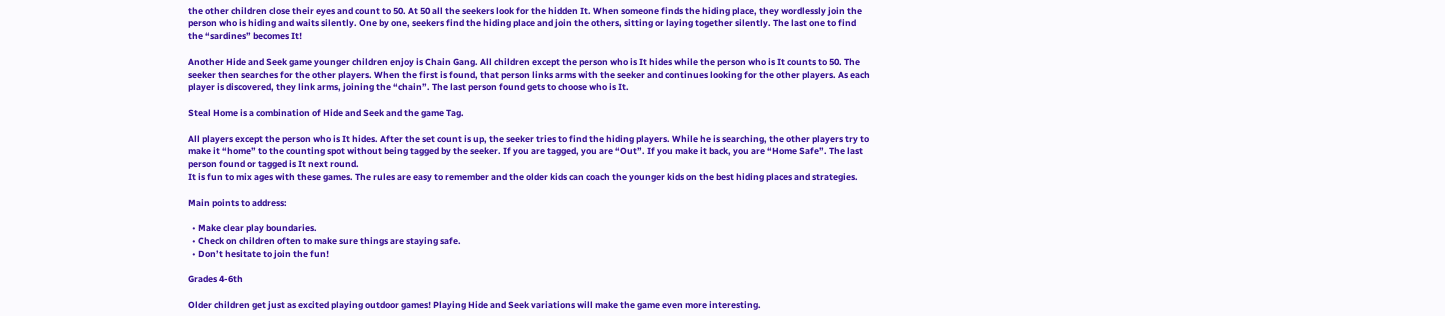the other children close their eyes and count to 50. At 50 all the seekers look for the hidden It. When someone finds the hiding place, they wordlessly join the person who is hiding and waits silently. One by one, seekers find the hiding place and join the others, sitting or laying together silently. The last one to find the “sardines” becomes It!

Another Hide and Seek game younger children enjoy is Chain Gang. All children except the person who is It hides while the person who is It counts to 50. The seeker then searches for the other players. When the first is found, that person links arms with the seeker and continues looking for the other players. As each player is discovered, they link arms, joining the “chain”. The last person found gets to choose who is It.

Steal Home is a combination of Hide and Seek and the game Tag.

All players except the person who is It hides. After the set count is up, the seeker tries to find the hiding players. While he is searching, the other players try to make it “home” to the counting spot without being tagged by the seeker. If you are tagged, you are “Out”. If you make it back, you are “Home Safe”. The last person found or tagged is It next round.
It is fun to mix ages with these games. The rules are easy to remember and the older kids can coach the younger kids on the best hiding places and strategies.

Main points to address:

  • Make clear play boundaries.
  • Check on children often to make sure things are staying safe.
  • Don’t hesitate to join the fun!

Grades 4-6th

Older children get just as excited playing outdoor games! Playing Hide and Seek variations will make the game even more interesting.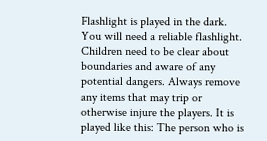Flashlight is played in the dark. You will need a reliable flashlight. Children need to be clear about boundaries and aware of any potential dangers. Always remove any items that may trip or otherwise injure the players. It is played like this: The person who is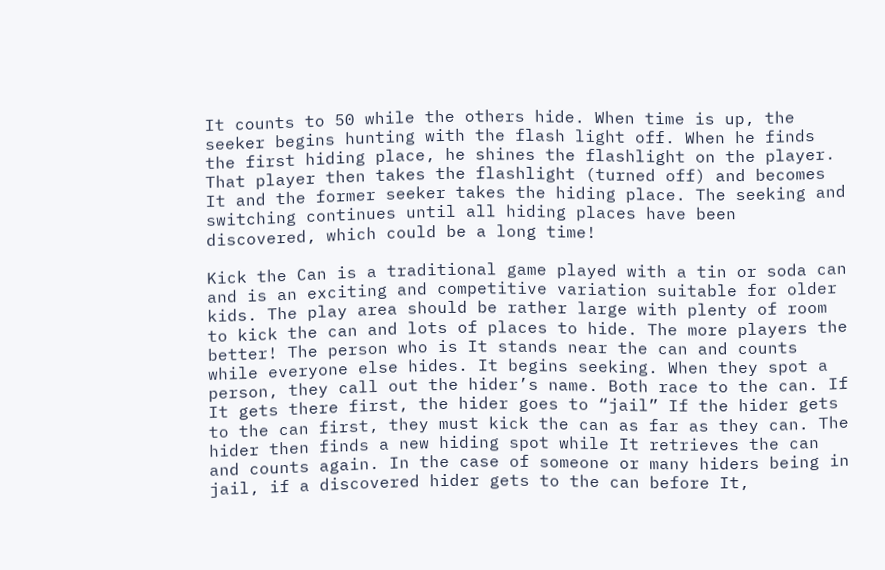It counts to 50 while the others hide. When time is up, the seeker begins hunting with the flash light off. When he finds the first hiding place, he shines the flashlight on the player. That player then takes the flashlight (turned off) and becomes It and the former seeker takes the hiding place. The seeking and switching continues until all hiding places have been discovered, which could be a long time!

Kick the Can is a traditional game played with a tin or soda can and is an exciting and competitive variation suitable for older kids. The play area should be rather large with plenty of room to kick the can and lots of places to hide. The more players the better! The person who is It stands near the can and counts while everyone else hides. It begins seeking. When they spot a person, they call out the hider’s name. Both race to the can. If It gets there first, the hider goes to “jail” If the hider gets to the can first, they must kick the can as far as they can. The hider then finds a new hiding spot while It retrieves the can and counts again. In the case of someone or many hiders being in jail, if a discovered hider gets to the can before It,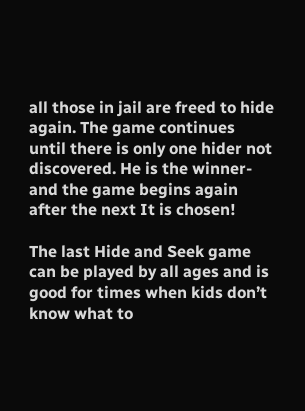all those in jail are freed to hide again. The game continues until there is only one hider not discovered. He is the winner- and the game begins again after the next It is chosen!

The last Hide and Seek game can be played by all ages and is good for times when kids don’t know what to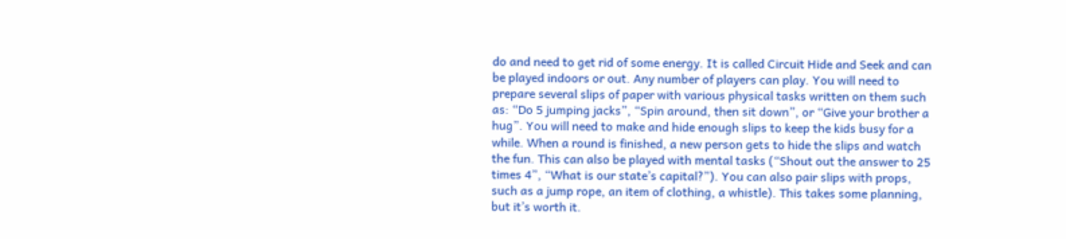do and need to get rid of some energy. It is called Circuit Hide and Seek and can be played indoors or out. Any number of players can play. You will need to prepare several slips of paper with various physical tasks written on them such as: “Do 5 jumping jacks”, “Spin around, then sit down”, or “Give your brother a hug”. You will need to make and hide enough slips to keep the kids busy for a while. When a round is finished, a new person gets to hide the slips and watch the fun. This can also be played with mental tasks (“Shout out the answer to 25 times 4”, “What is our state’s capital?”). You can also pair slips with props, such as a jump rope, an item of clothing, a whistle). This takes some planning, but it’s worth it.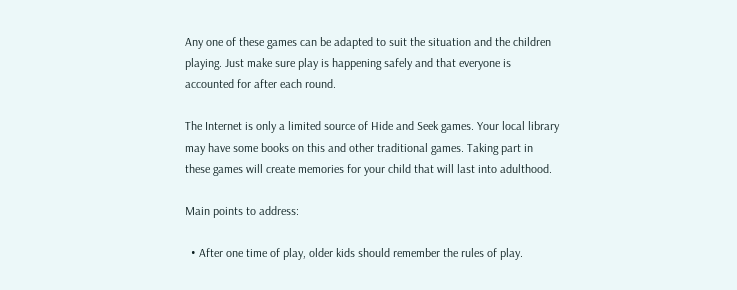Any one of these games can be adapted to suit the situation and the children playing. Just make sure play is happening safely and that everyone is accounted for after each round.

The Internet is only a limited source of Hide and Seek games. Your local library may have some books on this and other traditional games. Taking part in these games will create memories for your child that will last into adulthood.

Main points to address:

  • After one time of play, older kids should remember the rules of play.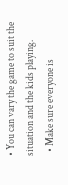• You can vary the game to suit the situation and the kids playing.
  • Make sure everyone is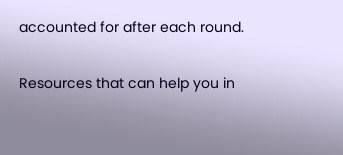accounted for after each round.

Resources that can help you in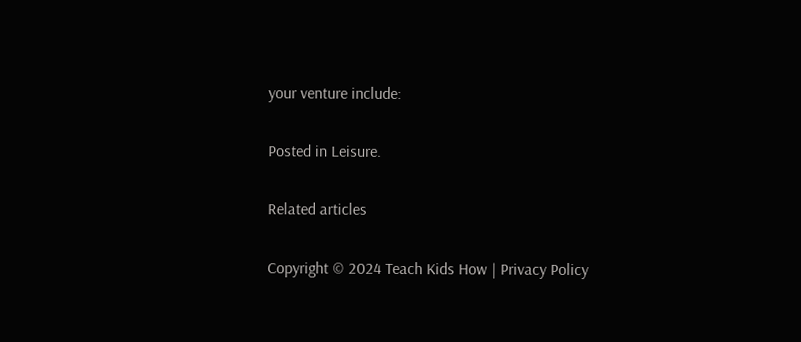your venture include:

Posted in Leisure.

Related articles

Copyright © 2024 Teach Kids How | Privacy Policy